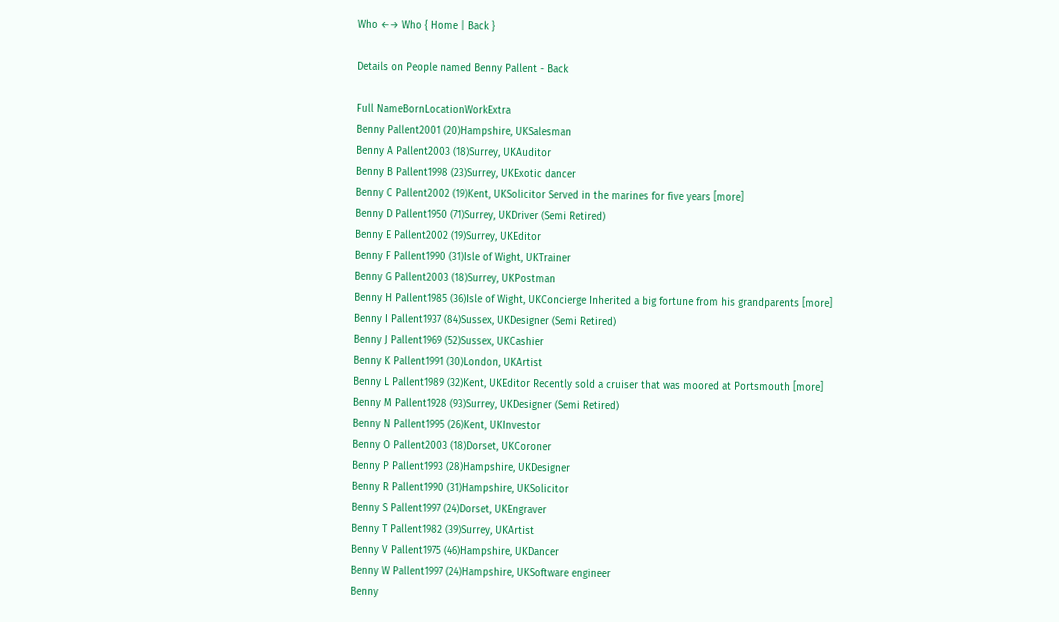Who ←→ Who { Home | Back }

Details on People named Benny Pallent - Back

Full NameBornLocationWorkExtra
Benny Pallent2001 (20)Hampshire, UKSalesman
Benny A Pallent2003 (18)Surrey, UKAuditor
Benny B Pallent1998 (23)Surrey, UKExotic dancer
Benny C Pallent2002 (19)Kent, UKSolicitor Served in the marines for five years [more]
Benny D Pallent1950 (71)Surrey, UKDriver (Semi Retired)
Benny E Pallent2002 (19)Surrey, UKEditor
Benny F Pallent1990 (31)Isle of Wight, UKTrainer
Benny G Pallent2003 (18)Surrey, UKPostman
Benny H Pallent1985 (36)Isle of Wight, UKConcierge Inherited a big fortune from his grandparents [more]
Benny I Pallent1937 (84)Sussex, UKDesigner (Semi Retired)
Benny J Pallent1969 (52)Sussex, UKCashier
Benny K Pallent1991 (30)London, UKArtist
Benny L Pallent1989 (32)Kent, UKEditor Recently sold a cruiser that was moored at Portsmouth [more]
Benny M Pallent1928 (93)Surrey, UKDesigner (Semi Retired)
Benny N Pallent1995 (26)Kent, UKInvestor
Benny O Pallent2003 (18)Dorset, UKCoroner
Benny P Pallent1993 (28)Hampshire, UKDesigner
Benny R Pallent1990 (31)Hampshire, UKSolicitor
Benny S Pallent1997 (24)Dorset, UKEngraver
Benny T Pallent1982 (39)Surrey, UKArtist
Benny V Pallent1975 (46)Hampshire, UKDancer
Benny W Pallent1997 (24)Hampshire, UKSoftware engineer
Benny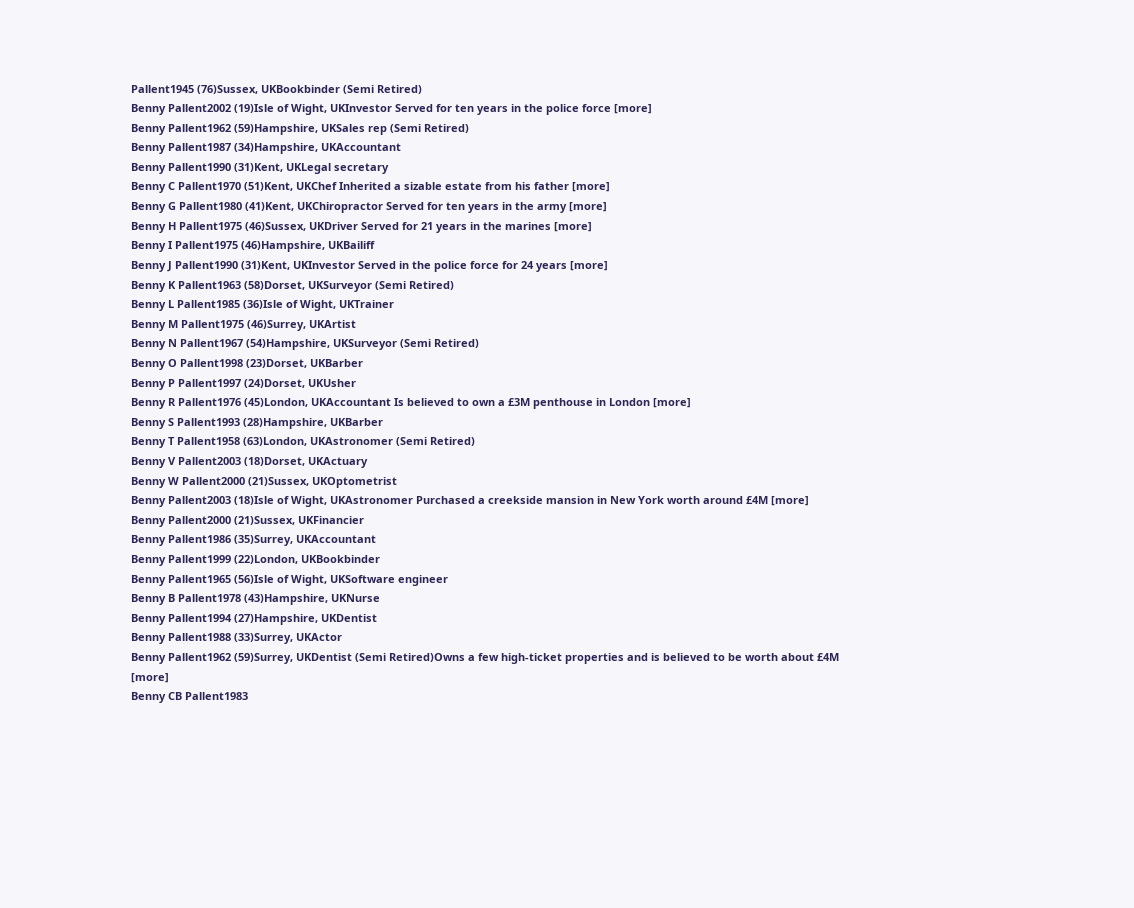Pallent1945 (76)Sussex, UKBookbinder (Semi Retired)
Benny Pallent2002 (19)Isle of Wight, UKInvestor Served for ten years in the police force [more]
Benny Pallent1962 (59)Hampshire, UKSales rep (Semi Retired)
Benny Pallent1987 (34)Hampshire, UKAccountant
Benny Pallent1990 (31)Kent, UKLegal secretary
Benny C Pallent1970 (51)Kent, UKChef Inherited a sizable estate from his father [more]
Benny G Pallent1980 (41)Kent, UKChiropractor Served for ten years in the army [more]
Benny H Pallent1975 (46)Sussex, UKDriver Served for 21 years in the marines [more]
Benny I Pallent1975 (46)Hampshire, UKBailiff
Benny J Pallent1990 (31)Kent, UKInvestor Served in the police force for 24 years [more]
Benny K Pallent1963 (58)Dorset, UKSurveyor (Semi Retired)
Benny L Pallent1985 (36)Isle of Wight, UKTrainer
Benny M Pallent1975 (46)Surrey, UKArtist
Benny N Pallent1967 (54)Hampshire, UKSurveyor (Semi Retired)
Benny O Pallent1998 (23)Dorset, UKBarber
Benny P Pallent1997 (24)Dorset, UKUsher
Benny R Pallent1976 (45)London, UKAccountant Is believed to own a £3M penthouse in London [more]
Benny S Pallent1993 (28)Hampshire, UKBarber
Benny T Pallent1958 (63)London, UKAstronomer (Semi Retired)
Benny V Pallent2003 (18)Dorset, UKActuary
Benny W Pallent2000 (21)Sussex, UKOptometrist
Benny Pallent2003 (18)Isle of Wight, UKAstronomer Purchased a creekside mansion in New York worth around £4M [more]
Benny Pallent2000 (21)Sussex, UKFinancier
Benny Pallent1986 (35)Surrey, UKAccountant
Benny Pallent1999 (22)London, UKBookbinder
Benny Pallent1965 (56)Isle of Wight, UKSoftware engineer
Benny B Pallent1978 (43)Hampshire, UKNurse
Benny Pallent1994 (27)Hampshire, UKDentist
Benny Pallent1988 (33)Surrey, UKActor
Benny Pallent1962 (59)Surrey, UKDentist (Semi Retired)Owns a few high-ticket properties and is believed to be worth about £4M [more]
Benny CB Pallent1983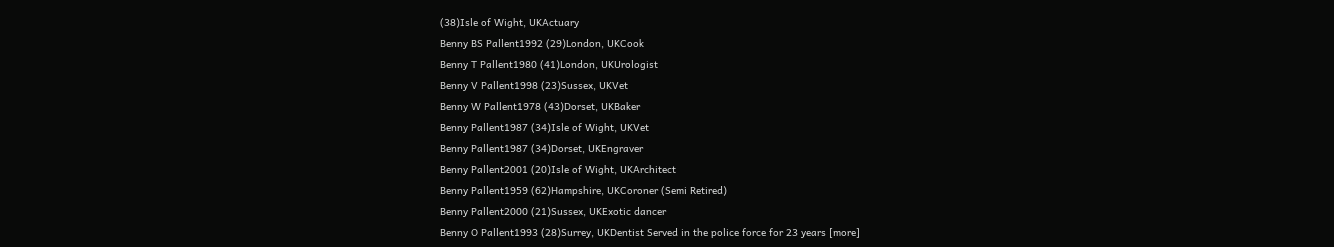(38)Isle of Wight, UKActuary
Benny BS Pallent1992 (29)London, UKCook
Benny T Pallent1980 (41)London, UKUrologist
Benny V Pallent1998 (23)Sussex, UKVet
Benny W Pallent1978 (43)Dorset, UKBaker
Benny Pallent1987 (34)Isle of Wight, UKVet
Benny Pallent1987 (34)Dorset, UKEngraver
Benny Pallent2001 (20)Isle of Wight, UKArchitect
Benny Pallent1959 (62)Hampshire, UKCoroner (Semi Retired)
Benny Pallent2000 (21)Sussex, UKExotic dancer
Benny O Pallent1993 (28)Surrey, UKDentist Served in the police force for 23 years [more]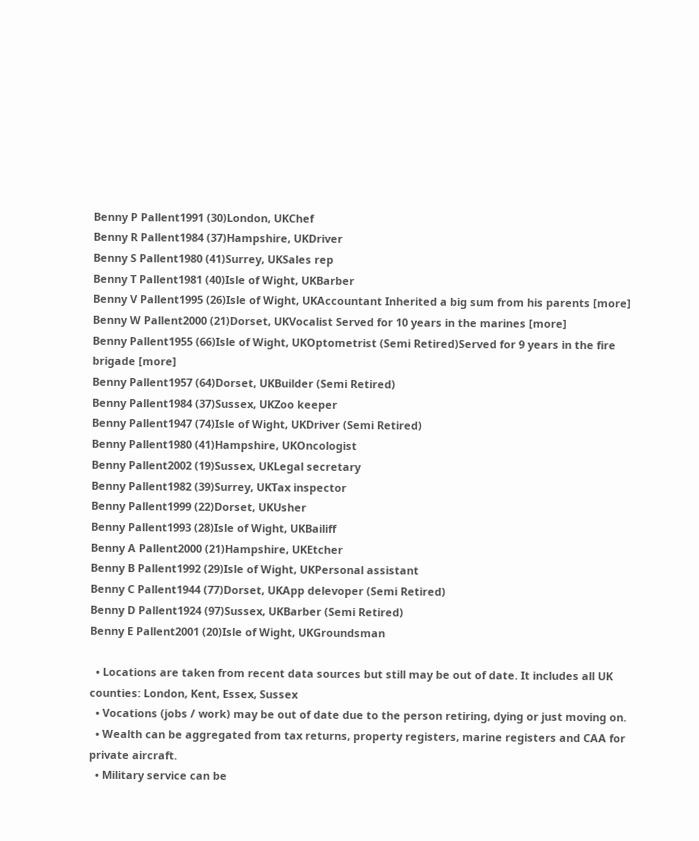Benny P Pallent1991 (30)London, UKChef
Benny R Pallent1984 (37)Hampshire, UKDriver
Benny S Pallent1980 (41)Surrey, UKSales rep
Benny T Pallent1981 (40)Isle of Wight, UKBarber
Benny V Pallent1995 (26)Isle of Wight, UKAccountant Inherited a big sum from his parents [more]
Benny W Pallent2000 (21)Dorset, UKVocalist Served for 10 years in the marines [more]
Benny Pallent1955 (66)Isle of Wight, UKOptometrist (Semi Retired)Served for 9 years in the fire brigade [more]
Benny Pallent1957 (64)Dorset, UKBuilder (Semi Retired)
Benny Pallent1984 (37)Sussex, UKZoo keeper
Benny Pallent1947 (74)Isle of Wight, UKDriver (Semi Retired)
Benny Pallent1980 (41)Hampshire, UKOncologist
Benny Pallent2002 (19)Sussex, UKLegal secretary
Benny Pallent1982 (39)Surrey, UKTax inspector
Benny Pallent1999 (22)Dorset, UKUsher
Benny Pallent1993 (28)Isle of Wight, UKBailiff
Benny A Pallent2000 (21)Hampshire, UKEtcher
Benny B Pallent1992 (29)Isle of Wight, UKPersonal assistant
Benny C Pallent1944 (77)Dorset, UKApp delevoper (Semi Retired)
Benny D Pallent1924 (97)Sussex, UKBarber (Semi Retired)
Benny E Pallent2001 (20)Isle of Wight, UKGroundsman

  • Locations are taken from recent data sources but still may be out of date. It includes all UK counties: London, Kent, Essex, Sussex
  • Vocations (jobs / work) may be out of date due to the person retiring, dying or just moving on.
  • Wealth can be aggregated from tax returns, property registers, marine registers and CAA for private aircraft.
  • Military service can be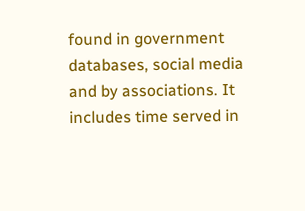found in government databases, social media and by associations. It includes time served in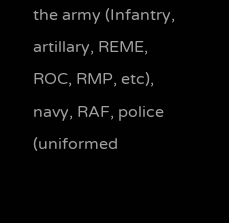the army (Infantry, artillary, REME, ROC, RMP, etc), navy, RAF, police (uniformed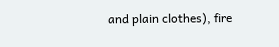and plain clothes), fire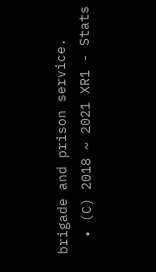brigade and prison service.
  • (C) 2018 ~ 2021 XR1 - Stats